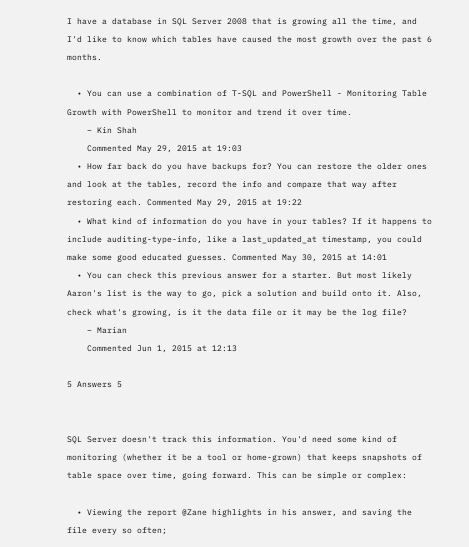I have a database in SQL Server 2008 that is growing all the time, and I'd like to know which tables have caused the most growth over the past 6 months.

  • You can use a combination of T-SQL and PowerShell - Monitoring Table Growth with PowerShell to monitor and trend it over time.
    – Kin Shah
    Commented May 29, 2015 at 19:03
  • How far back do you have backups for? You can restore the older ones and look at the tables, record the info and compare that way after restoring each. Commented May 29, 2015 at 19:22
  • What kind of information do you have in your tables? If it happens to include auditing-type-info, like a last_updated_at timestamp, you could make some good educated guesses. Commented May 30, 2015 at 14:01
  • You can check this previous answer for a starter. But most likely Aaron's list is the way to go, pick a solution and build onto it. Also, check what's growing, is it the data file or it may be the log file?
    – Marian
    Commented Jun 1, 2015 at 12:13

5 Answers 5


SQL Server doesn't track this information. You'd need some kind of monitoring (whether it be a tool or home-grown) that keeps snapshots of table space over time, going forward. This can be simple or complex:

  • Viewing the report @Zane highlights in his answer, and saving the file every so often;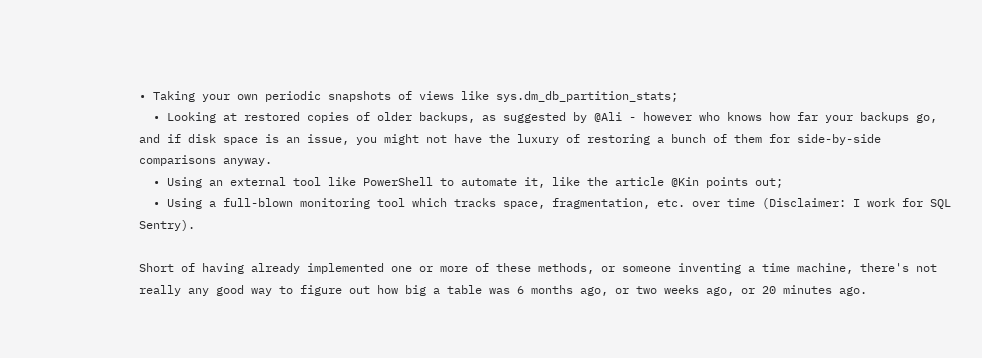• Taking your own periodic snapshots of views like sys.dm_db_partition_stats;
  • Looking at restored copies of older backups, as suggested by @Ali - however who knows how far your backups go, and if disk space is an issue, you might not have the luxury of restoring a bunch of them for side-by-side comparisons anyway.
  • Using an external tool like PowerShell to automate it, like the article @Kin points out;
  • Using a full-blown monitoring tool which tracks space, fragmentation, etc. over time (Disclaimer: I work for SQL Sentry).

Short of having already implemented one or more of these methods, or someone inventing a time machine, there's not really any good way to figure out how big a table was 6 months ago, or two weeks ago, or 20 minutes ago.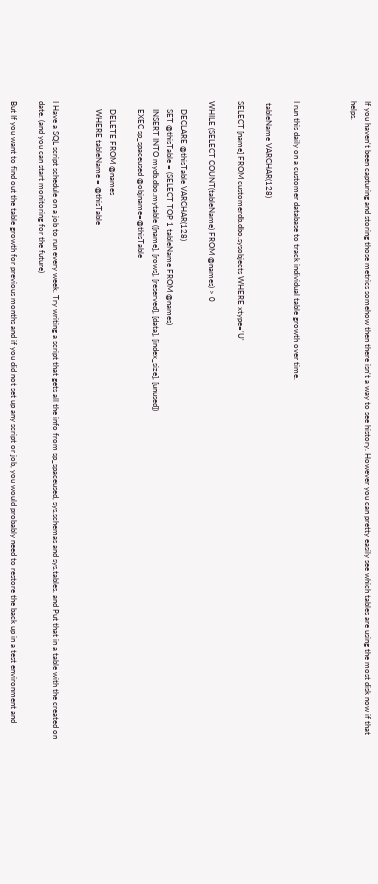If you haven't been capturing and storing those metrics somehow then there isn't a way to see history. However you can pretty easily see which tables are using the most disk now if that helps.



I run this daily on a customer database to track individual table growth over time.

 tableName VARCHAR(128)

SELECT [name] FROM customerdb.dbo.sysobjects WHERE xtype='U'

WHILE (SELECT COUNT(tableName) FROM @names) > 0

    DECLARE @thisTable VARCHAR(128)
    SET @thisTable = (SELECT TOP 1 tableName FROM @names)
    INSERT INTO mydb.dbo.mytable ([name], [rows], [reserved], [data], [index_size], [unused])
    EXEC sp_spaceused @objname=@thisTable

    DELETE FROM @names
    WHERE tableName = @thisTable


I Have a SQL script schedule on a job to run every week. Try writing a script that gets all the info from sp_spaceused, sys.schemas and sys.tables. and Put that in a table with the created on date. (and you can start monitoring for the future)

But If you want to find out the table growth for previous months and if you did not set up any script or job, you would probably need to restore the back up in a test environment and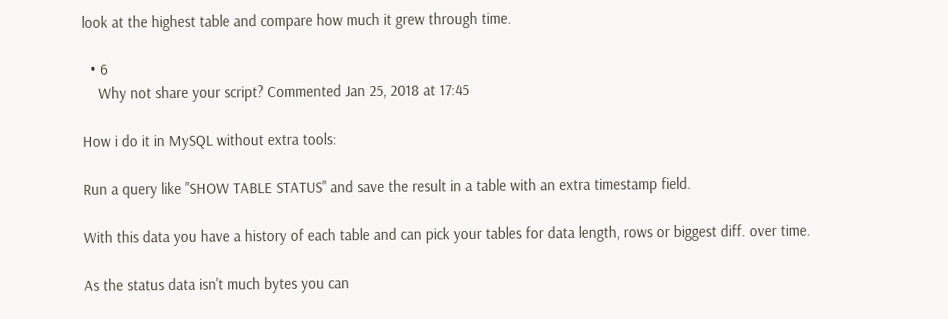look at the highest table and compare how much it grew through time.

  • 6
    Why not share your script? Commented Jan 25, 2018 at 17:45

How i do it in MySQL without extra tools:

Run a query like "SHOW TABLE STATUS" and save the result in a table with an extra timestamp field.

With this data you have a history of each table and can pick your tables for data length, rows or biggest diff. over time.

As the status data isn't much bytes you can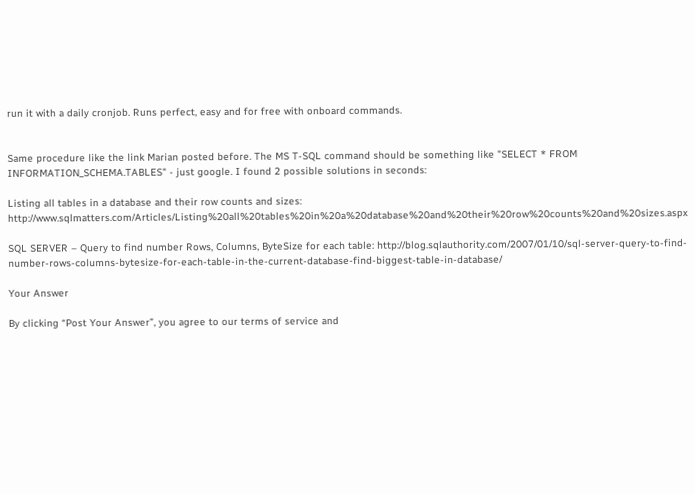run it with a daily cronjob. Runs perfect, easy and for free with onboard commands.


Same procedure like the link Marian posted before. The MS T-SQL command should be something like "SELECT * FROM INFORMATION_SCHEMA.TABLES" - just google. I found 2 possible solutions in seconds:

Listing all tables in a database and their row counts and sizes: http://www.sqlmatters.com/Articles/Listing%20all%20tables%20in%20a%20database%20and%20their%20row%20counts%20and%20sizes.aspx

SQL SERVER – Query to find number Rows, Columns, ByteSize for each table: http://blog.sqlauthority.com/2007/01/10/sql-server-query-to-find-number-rows-columns-bytesize-for-each-table-in-the-current-database-find-biggest-table-in-database/

Your Answer

By clicking “Post Your Answer”, you agree to our terms of service and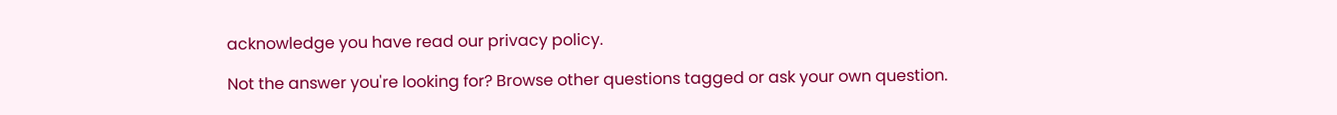acknowledge you have read our privacy policy.

Not the answer you're looking for? Browse other questions tagged or ask your own question.